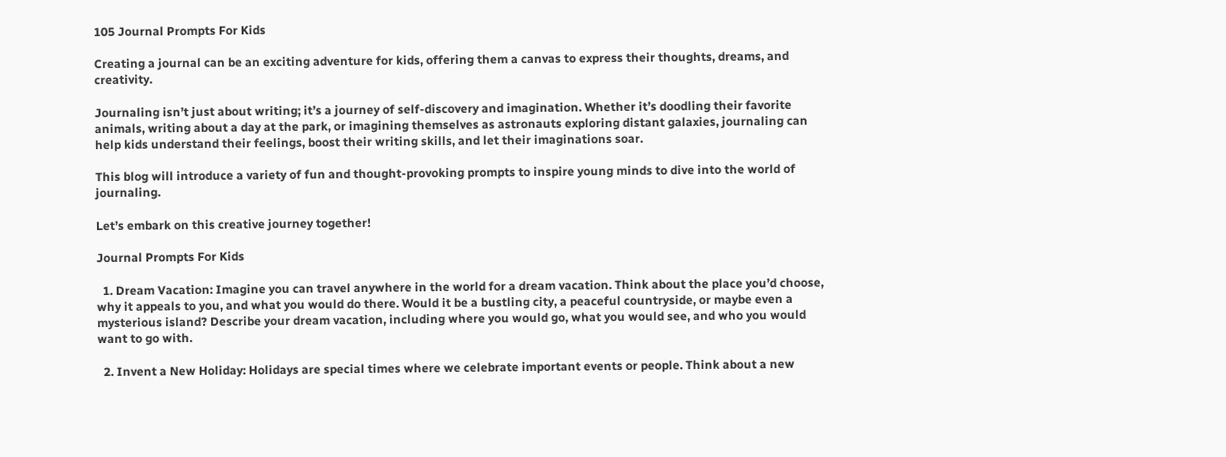105 Journal Prompts For Kids

Creating a journal can be an exciting adventure for kids, offering them a canvas to express their thoughts, dreams, and creativity.

Journaling isn’t just about writing; it’s a journey of self-discovery and imagination. Whether it’s doodling their favorite animals, writing about a day at the park, or imagining themselves as astronauts exploring distant galaxies, journaling can help kids understand their feelings, boost their writing skills, and let their imaginations soar.

This blog will introduce a variety of fun and thought-provoking prompts to inspire young minds to dive into the world of journaling.

Let’s embark on this creative journey together!

Journal Prompts For Kids

  1. Dream Vacation: Imagine you can travel anywhere in the world for a dream vacation. Think about the place you’d choose, why it appeals to you, and what you would do there. Would it be a bustling city, a peaceful countryside, or maybe even a mysterious island? Describe your dream vacation, including where you would go, what you would see, and who you would want to go with.

  2. Invent a New Holiday: Holidays are special times where we celebrate important events or people. Think about a new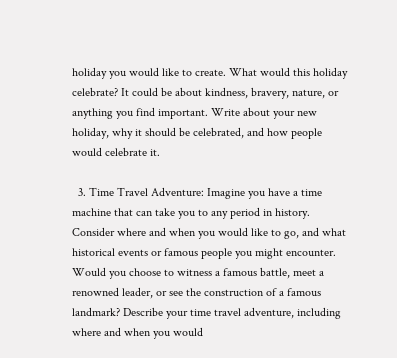holiday you would like to create. What would this holiday celebrate? It could be about kindness, bravery, nature, or anything you find important. Write about your new holiday, why it should be celebrated, and how people would celebrate it.

  3. Time Travel Adventure: Imagine you have a time machine that can take you to any period in history. Consider where and when you would like to go, and what historical events or famous people you might encounter. Would you choose to witness a famous battle, meet a renowned leader, or see the construction of a famous landmark? Describe your time travel adventure, including where and when you would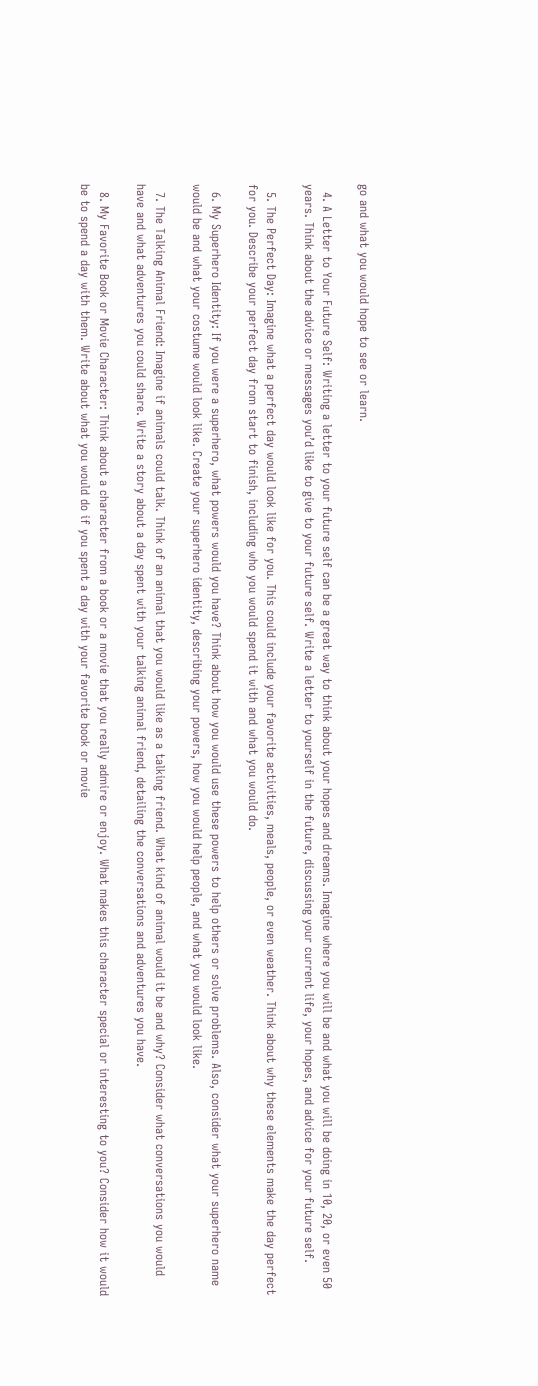go and what you would hope to see or learn.

  4. A Letter to Your Future Self: Writing a letter to your future self can be a great way to think about your hopes and dreams. Imagine where you will be and what you will be doing in 10, 20, or even 50 years. Think about the advice or messages you’d like to give to your future self. Write a letter to yourself in the future, discussing your current life, your hopes, and advice for your future self.

  5. The Perfect Day: Imagine what a perfect day would look like for you. This could include your favorite activities, meals, people, or even weather. Think about why these elements make the day perfect for you. Describe your perfect day from start to finish, including who you would spend it with and what you would do.

  6. My Superhero Identity: If you were a superhero, what powers would you have? Think about how you would use these powers to help others or solve problems. Also, consider what your superhero name would be and what your costume would look like. Create your superhero identity, describing your powers, how you would help people, and what you would look like.

  7. The Talking Animal Friend: Imagine if animals could talk. Think of an animal that you would like as a talking friend. What kind of animal would it be and why? Consider what conversations you would have and what adventures you could share. Write a story about a day spent with your talking animal friend, detailing the conversations and adventures you have.

  8. My Favorite Book or Movie Character: Think about a character from a book or a movie that you really admire or enjoy. What makes this character special or interesting to you? Consider how it would be to spend a day with them. Write about what you would do if you spent a day with your favorite book or movie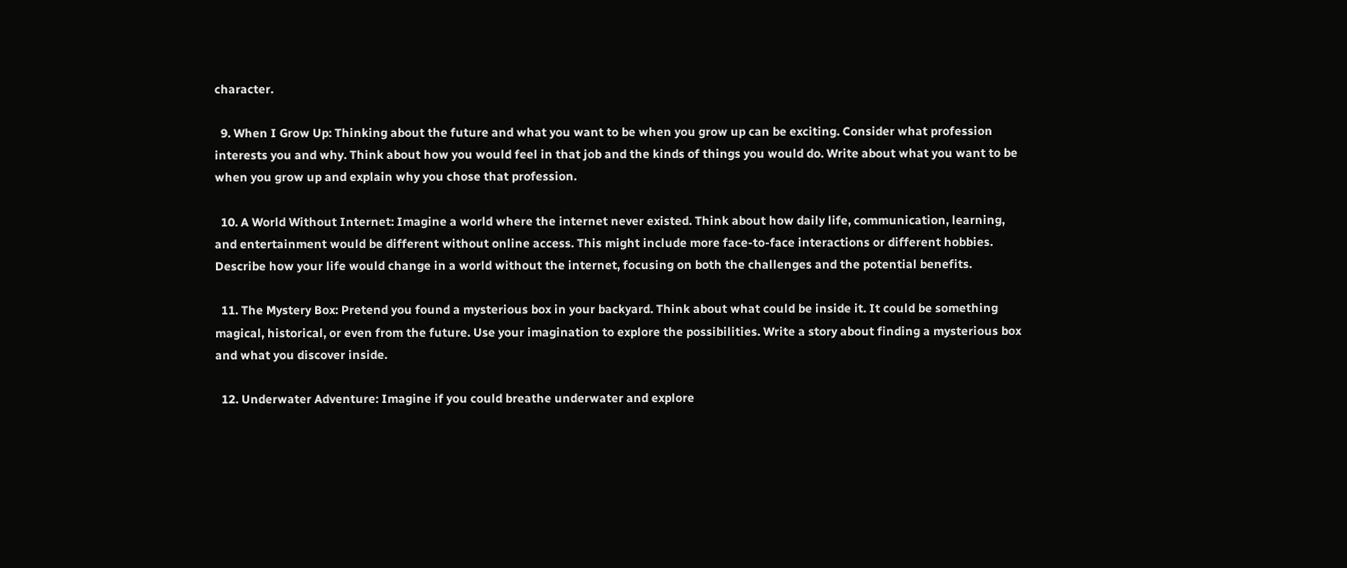character.

  9. When I Grow Up: Thinking about the future and what you want to be when you grow up can be exciting. Consider what profession interests you and why. Think about how you would feel in that job and the kinds of things you would do. Write about what you want to be when you grow up and explain why you chose that profession.

  10. A World Without Internet: Imagine a world where the internet never existed. Think about how daily life, communication, learning, and entertainment would be different without online access. This might include more face-to-face interactions or different hobbies. Describe how your life would change in a world without the internet, focusing on both the challenges and the potential benefits.

  11. The Mystery Box: Pretend you found a mysterious box in your backyard. Think about what could be inside it. It could be something magical, historical, or even from the future. Use your imagination to explore the possibilities. Write a story about finding a mysterious box and what you discover inside.

  12. Underwater Adventure: Imagine if you could breathe underwater and explore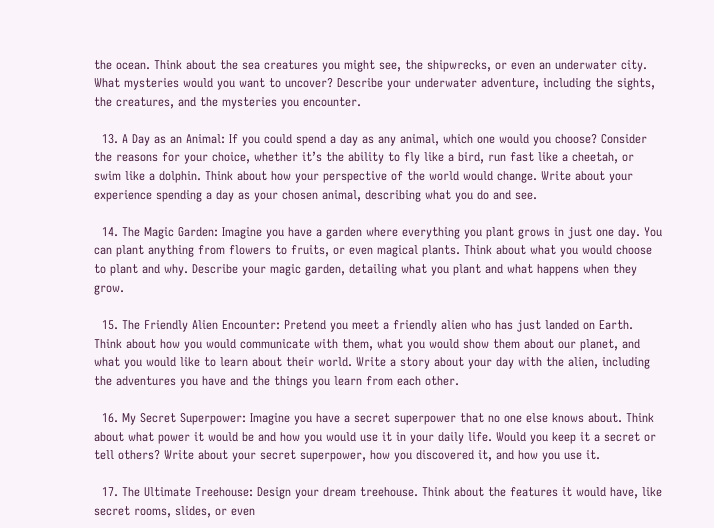the ocean. Think about the sea creatures you might see, the shipwrecks, or even an underwater city. What mysteries would you want to uncover? Describe your underwater adventure, including the sights, the creatures, and the mysteries you encounter.

  13. A Day as an Animal: If you could spend a day as any animal, which one would you choose? Consider the reasons for your choice, whether it’s the ability to fly like a bird, run fast like a cheetah, or swim like a dolphin. Think about how your perspective of the world would change. Write about your experience spending a day as your chosen animal, describing what you do and see.

  14. The Magic Garden: Imagine you have a garden where everything you plant grows in just one day. You can plant anything from flowers to fruits, or even magical plants. Think about what you would choose to plant and why. Describe your magic garden, detailing what you plant and what happens when they grow.

  15. The Friendly Alien Encounter: Pretend you meet a friendly alien who has just landed on Earth. Think about how you would communicate with them, what you would show them about our planet, and what you would like to learn about their world. Write a story about your day with the alien, including the adventures you have and the things you learn from each other.

  16. My Secret Superpower: Imagine you have a secret superpower that no one else knows about. Think about what power it would be and how you would use it in your daily life. Would you keep it a secret or tell others? Write about your secret superpower, how you discovered it, and how you use it.

  17. The Ultimate Treehouse: Design your dream treehouse. Think about the features it would have, like secret rooms, slides, or even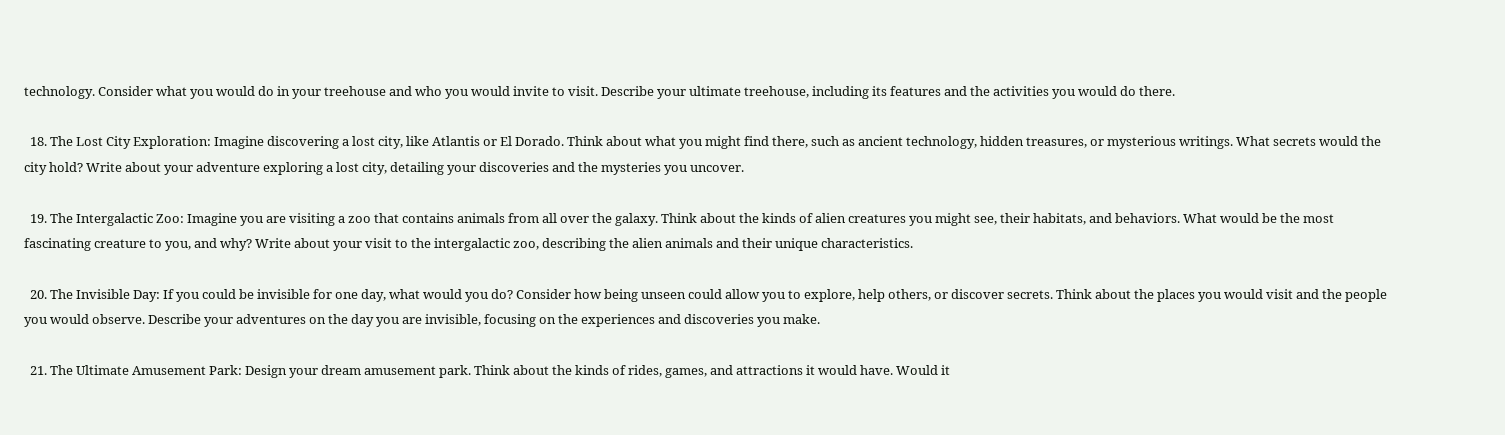technology. Consider what you would do in your treehouse and who you would invite to visit. Describe your ultimate treehouse, including its features and the activities you would do there.

  18. The Lost City Exploration: Imagine discovering a lost city, like Atlantis or El Dorado. Think about what you might find there, such as ancient technology, hidden treasures, or mysterious writings. What secrets would the city hold? Write about your adventure exploring a lost city, detailing your discoveries and the mysteries you uncover.

  19. The Intergalactic Zoo: Imagine you are visiting a zoo that contains animals from all over the galaxy. Think about the kinds of alien creatures you might see, their habitats, and behaviors. What would be the most fascinating creature to you, and why? Write about your visit to the intergalactic zoo, describing the alien animals and their unique characteristics.

  20. The Invisible Day: If you could be invisible for one day, what would you do? Consider how being unseen could allow you to explore, help others, or discover secrets. Think about the places you would visit and the people you would observe. Describe your adventures on the day you are invisible, focusing on the experiences and discoveries you make.

  21. The Ultimate Amusement Park: Design your dream amusement park. Think about the kinds of rides, games, and attractions it would have. Would it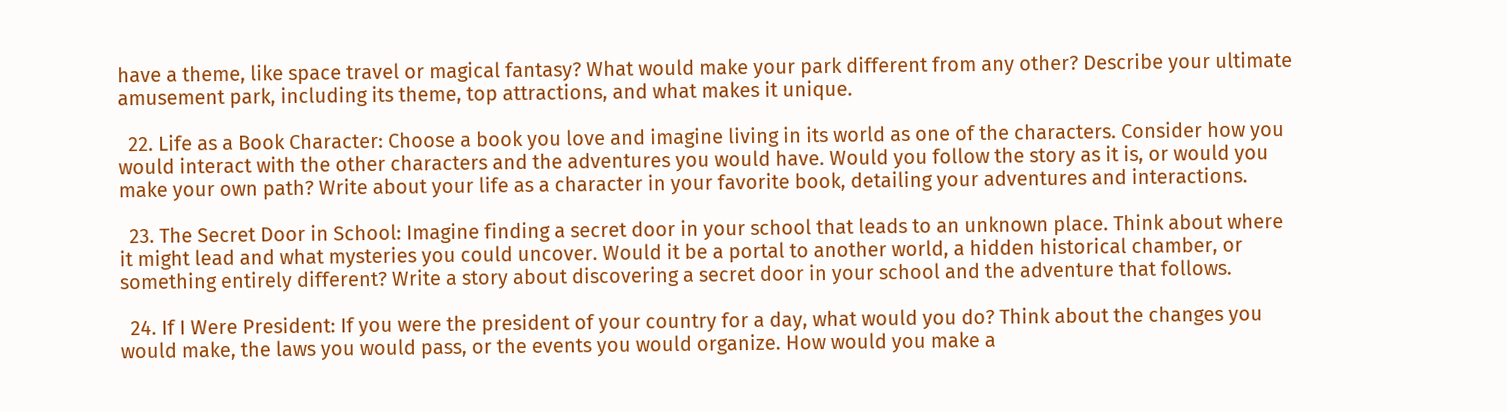have a theme, like space travel or magical fantasy? What would make your park different from any other? Describe your ultimate amusement park, including its theme, top attractions, and what makes it unique.

  22. Life as a Book Character: Choose a book you love and imagine living in its world as one of the characters. Consider how you would interact with the other characters and the adventures you would have. Would you follow the story as it is, or would you make your own path? Write about your life as a character in your favorite book, detailing your adventures and interactions.

  23. The Secret Door in School: Imagine finding a secret door in your school that leads to an unknown place. Think about where it might lead and what mysteries you could uncover. Would it be a portal to another world, a hidden historical chamber, or something entirely different? Write a story about discovering a secret door in your school and the adventure that follows.

  24. If I Were President: If you were the president of your country for a day, what would you do? Think about the changes you would make, the laws you would pass, or the events you would organize. How would you make a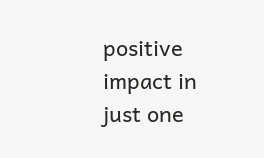positive impact in just one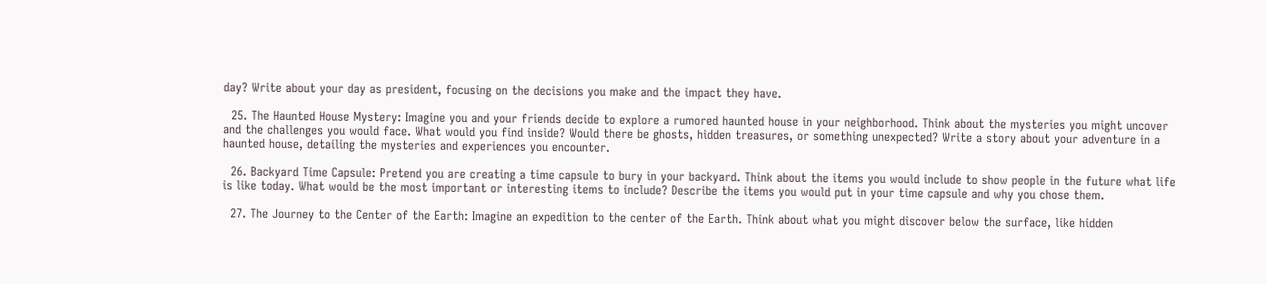day? Write about your day as president, focusing on the decisions you make and the impact they have.

  25. The Haunted House Mystery: Imagine you and your friends decide to explore a rumored haunted house in your neighborhood. Think about the mysteries you might uncover and the challenges you would face. What would you find inside? Would there be ghosts, hidden treasures, or something unexpected? Write a story about your adventure in a haunted house, detailing the mysteries and experiences you encounter.

  26. Backyard Time Capsule: Pretend you are creating a time capsule to bury in your backyard. Think about the items you would include to show people in the future what life is like today. What would be the most important or interesting items to include? Describe the items you would put in your time capsule and why you chose them.

  27. The Journey to the Center of the Earth: Imagine an expedition to the center of the Earth. Think about what you might discover below the surface, like hidden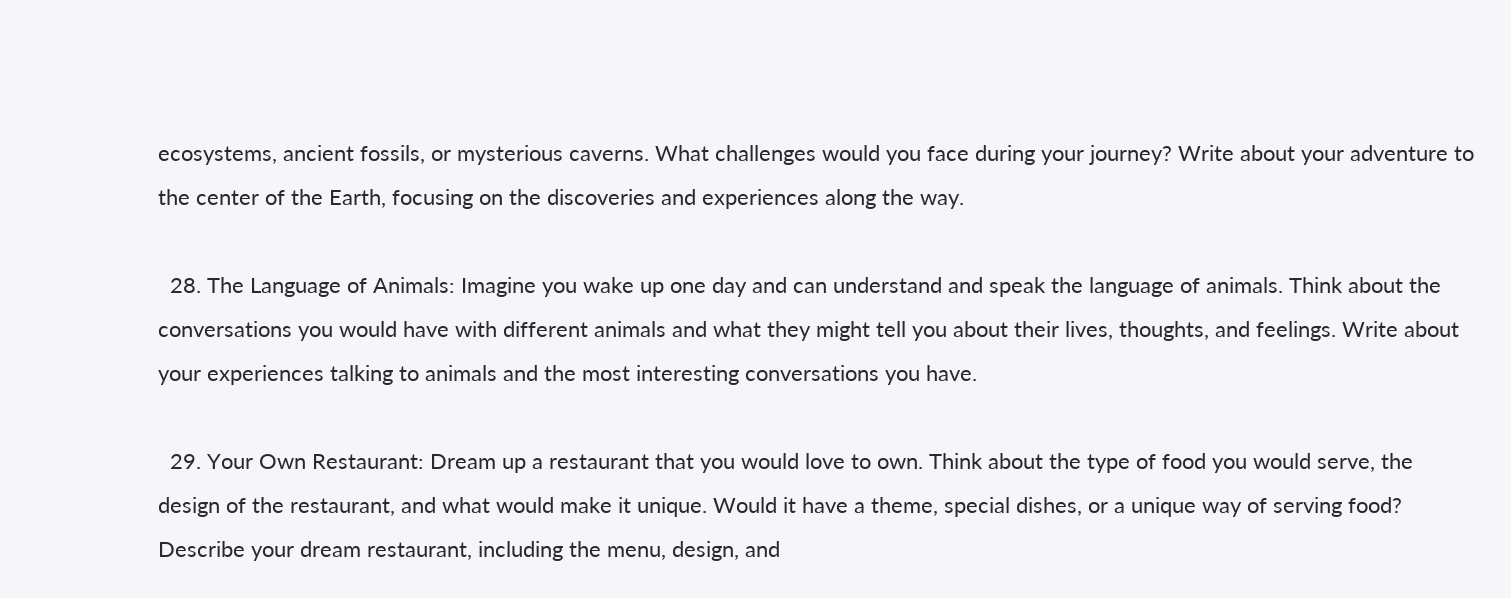ecosystems, ancient fossils, or mysterious caverns. What challenges would you face during your journey? Write about your adventure to the center of the Earth, focusing on the discoveries and experiences along the way.

  28. The Language of Animals: Imagine you wake up one day and can understand and speak the language of animals. Think about the conversations you would have with different animals and what they might tell you about their lives, thoughts, and feelings. Write about your experiences talking to animals and the most interesting conversations you have.

  29. Your Own Restaurant: Dream up a restaurant that you would love to own. Think about the type of food you would serve, the design of the restaurant, and what would make it unique. Would it have a theme, special dishes, or a unique way of serving food? Describe your dream restaurant, including the menu, design, and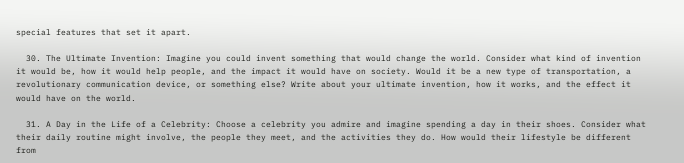special features that set it apart.

  30. The Ultimate Invention: Imagine you could invent something that would change the world. Consider what kind of invention it would be, how it would help people, and the impact it would have on society. Would it be a new type of transportation, a revolutionary communication device, or something else? Write about your ultimate invention, how it works, and the effect it would have on the world.

  31. A Day in the Life of a Celebrity: Choose a celebrity you admire and imagine spending a day in their shoes. Consider what their daily routine might involve, the people they meet, and the activities they do. How would their lifestyle be different from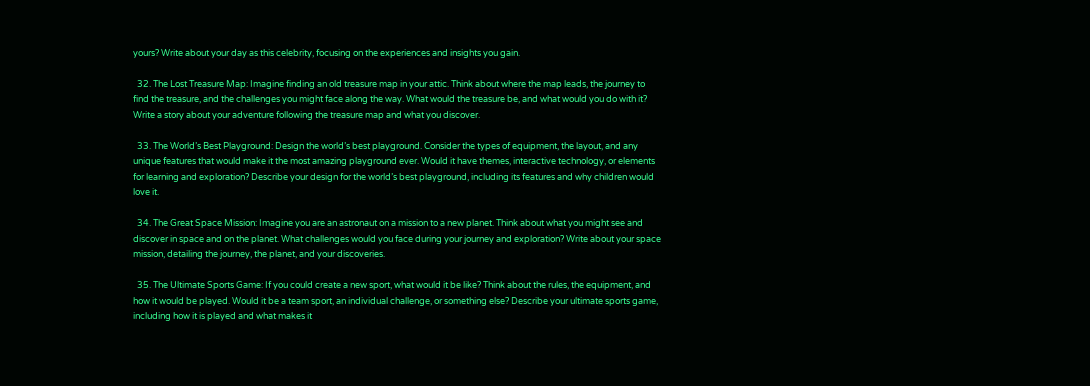yours? Write about your day as this celebrity, focusing on the experiences and insights you gain.

  32. The Lost Treasure Map: Imagine finding an old treasure map in your attic. Think about where the map leads, the journey to find the treasure, and the challenges you might face along the way. What would the treasure be, and what would you do with it? Write a story about your adventure following the treasure map and what you discover.

  33. The World’s Best Playground: Design the world’s best playground. Consider the types of equipment, the layout, and any unique features that would make it the most amazing playground ever. Would it have themes, interactive technology, or elements for learning and exploration? Describe your design for the world’s best playground, including its features and why children would love it.

  34. The Great Space Mission: Imagine you are an astronaut on a mission to a new planet. Think about what you might see and discover in space and on the planet. What challenges would you face during your journey and exploration? Write about your space mission, detailing the journey, the planet, and your discoveries.

  35. The Ultimate Sports Game: If you could create a new sport, what would it be like? Think about the rules, the equipment, and how it would be played. Would it be a team sport, an individual challenge, or something else? Describe your ultimate sports game, including how it is played and what makes it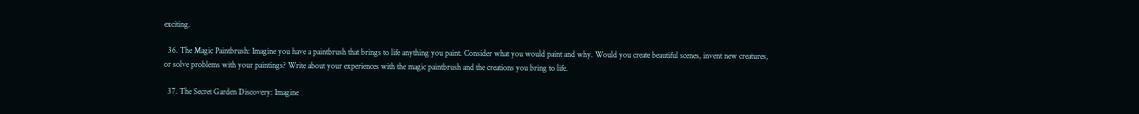exciting.

  36. The Magic Paintbrush: Imagine you have a paintbrush that brings to life anything you paint. Consider what you would paint and why. Would you create beautiful scenes, invent new creatures, or solve problems with your paintings? Write about your experiences with the magic paintbrush and the creations you bring to life.

  37. The Secret Garden Discovery: Imagine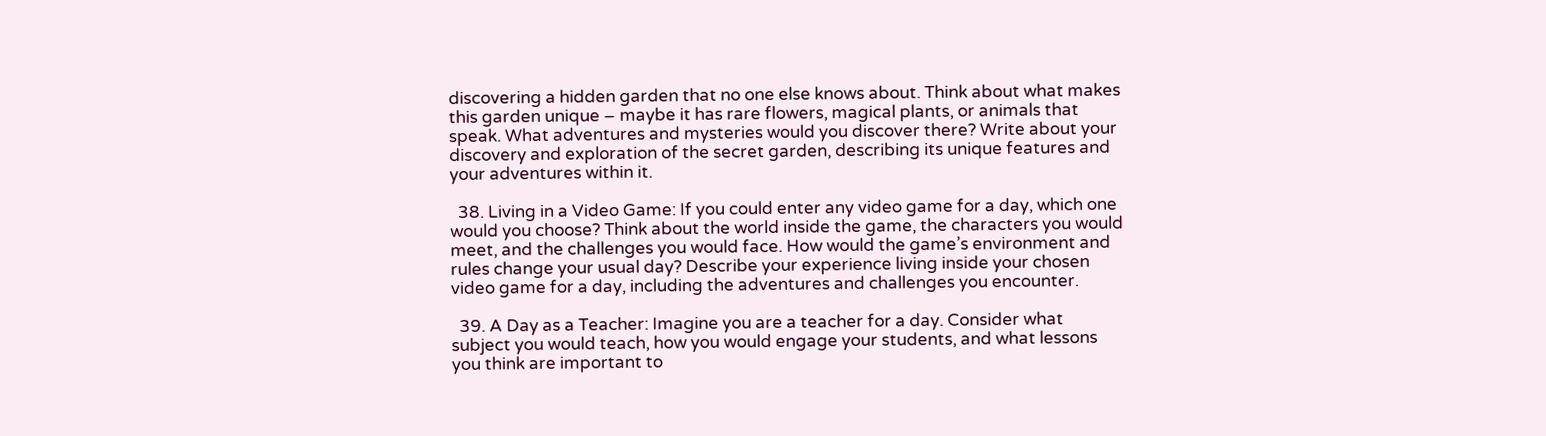discovering a hidden garden that no one else knows about. Think about what makes this garden unique – maybe it has rare flowers, magical plants, or animals that speak. What adventures and mysteries would you discover there? Write about your discovery and exploration of the secret garden, describing its unique features and your adventures within it.

  38. Living in a Video Game: If you could enter any video game for a day, which one would you choose? Think about the world inside the game, the characters you would meet, and the challenges you would face. How would the game’s environment and rules change your usual day? Describe your experience living inside your chosen video game for a day, including the adventures and challenges you encounter.

  39. A Day as a Teacher: Imagine you are a teacher for a day. Consider what subject you would teach, how you would engage your students, and what lessons you think are important to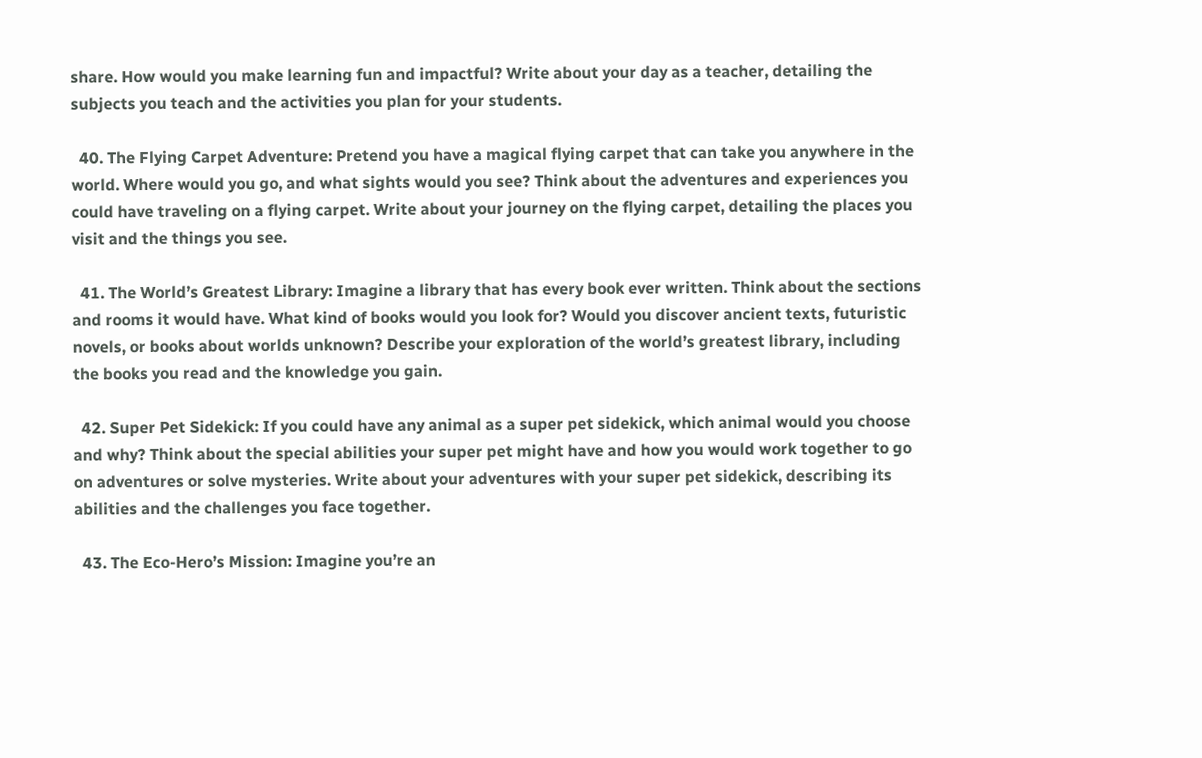share. How would you make learning fun and impactful? Write about your day as a teacher, detailing the subjects you teach and the activities you plan for your students.

  40. The Flying Carpet Adventure: Pretend you have a magical flying carpet that can take you anywhere in the world. Where would you go, and what sights would you see? Think about the adventures and experiences you could have traveling on a flying carpet. Write about your journey on the flying carpet, detailing the places you visit and the things you see.

  41. The World’s Greatest Library: Imagine a library that has every book ever written. Think about the sections and rooms it would have. What kind of books would you look for? Would you discover ancient texts, futuristic novels, or books about worlds unknown? Describe your exploration of the world’s greatest library, including the books you read and the knowledge you gain.

  42. Super Pet Sidekick: If you could have any animal as a super pet sidekick, which animal would you choose and why? Think about the special abilities your super pet might have and how you would work together to go on adventures or solve mysteries. Write about your adventures with your super pet sidekick, describing its abilities and the challenges you face together.

  43. The Eco-Hero’s Mission: Imagine you’re an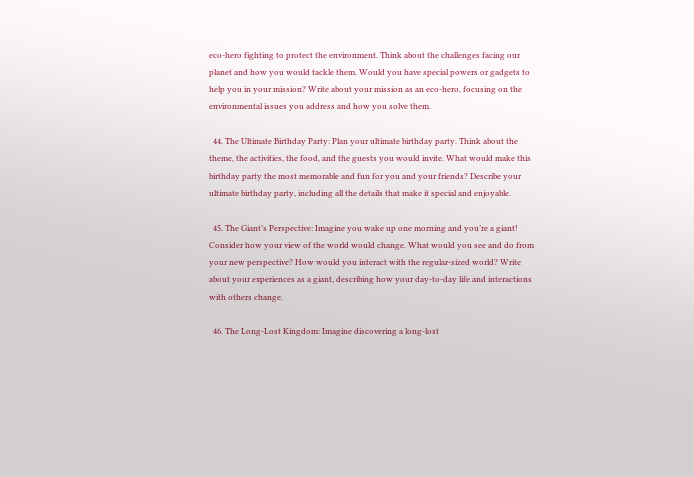eco-hero fighting to protect the environment. Think about the challenges facing our planet and how you would tackle them. Would you have special powers or gadgets to help you in your mission? Write about your mission as an eco-hero, focusing on the environmental issues you address and how you solve them.

  44. The Ultimate Birthday Party: Plan your ultimate birthday party. Think about the theme, the activities, the food, and the guests you would invite. What would make this birthday party the most memorable and fun for you and your friends? Describe your ultimate birthday party, including all the details that make it special and enjoyable.

  45. The Giant’s Perspective: Imagine you wake up one morning and you’re a giant! Consider how your view of the world would change. What would you see and do from your new perspective? How would you interact with the regular-sized world? Write about your experiences as a giant, describing how your day-to-day life and interactions with others change.

  46. The Long-Lost Kingdom: Imagine discovering a long-lost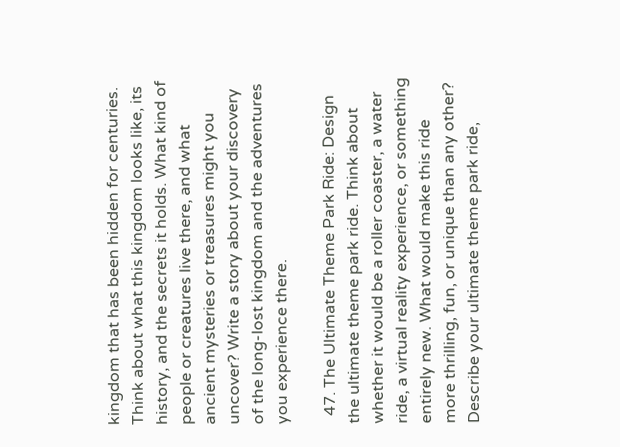kingdom that has been hidden for centuries. Think about what this kingdom looks like, its history, and the secrets it holds. What kind of people or creatures live there, and what ancient mysteries or treasures might you uncover? Write a story about your discovery of the long-lost kingdom and the adventures you experience there.

  47. The Ultimate Theme Park Ride: Design the ultimate theme park ride. Think about whether it would be a roller coaster, a water ride, a virtual reality experience, or something entirely new. What would make this ride more thrilling, fun, or unique than any other? Describe your ultimate theme park ride,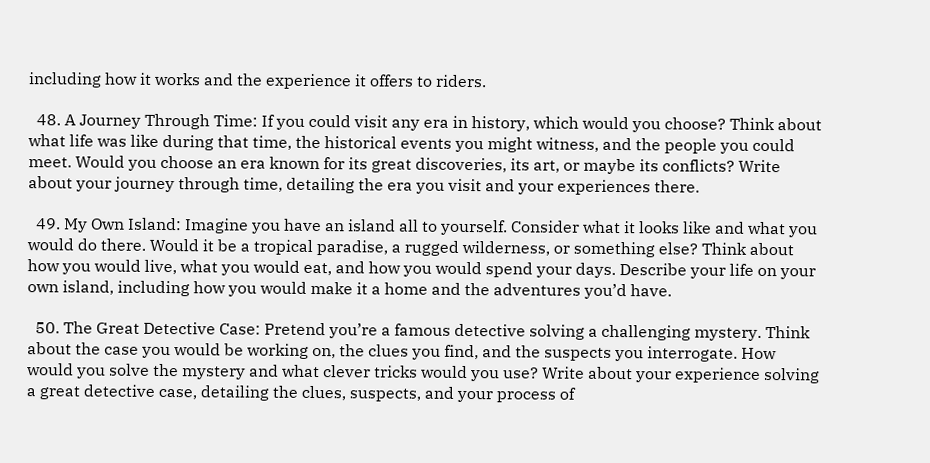including how it works and the experience it offers to riders.

  48. A Journey Through Time: If you could visit any era in history, which would you choose? Think about what life was like during that time, the historical events you might witness, and the people you could meet. Would you choose an era known for its great discoveries, its art, or maybe its conflicts? Write about your journey through time, detailing the era you visit and your experiences there.

  49. My Own Island: Imagine you have an island all to yourself. Consider what it looks like and what you would do there. Would it be a tropical paradise, a rugged wilderness, or something else? Think about how you would live, what you would eat, and how you would spend your days. Describe your life on your own island, including how you would make it a home and the adventures you’d have.

  50. The Great Detective Case: Pretend you’re a famous detective solving a challenging mystery. Think about the case you would be working on, the clues you find, and the suspects you interrogate. How would you solve the mystery and what clever tricks would you use? Write about your experience solving a great detective case, detailing the clues, suspects, and your process of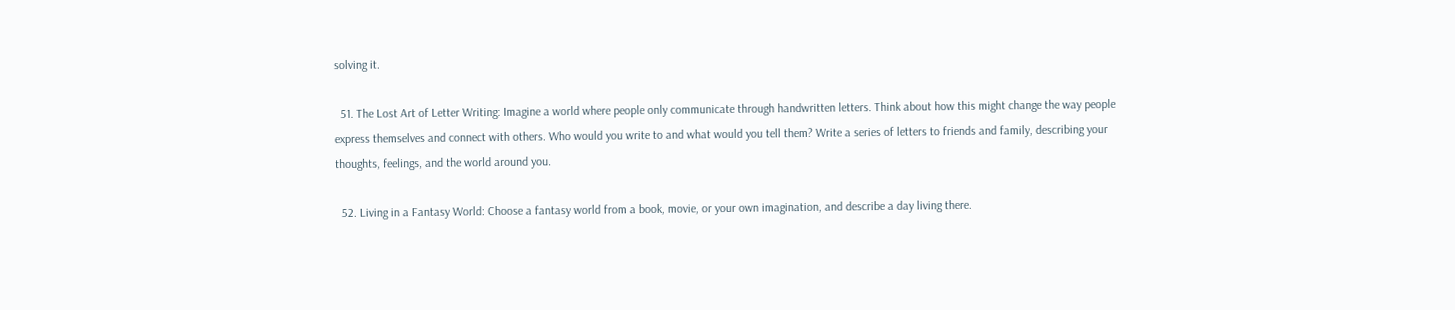solving it.

  51. The Lost Art of Letter Writing: Imagine a world where people only communicate through handwritten letters. Think about how this might change the way people express themselves and connect with others. Who would you write to and what would you tell them? Write a series of letters to friends and family, describing your thoughts, feelings, and the world around you.

  52. Living in a Fantasy World: Choose a fantasy world from a book, movie, or your own imagination, and describe a day living there.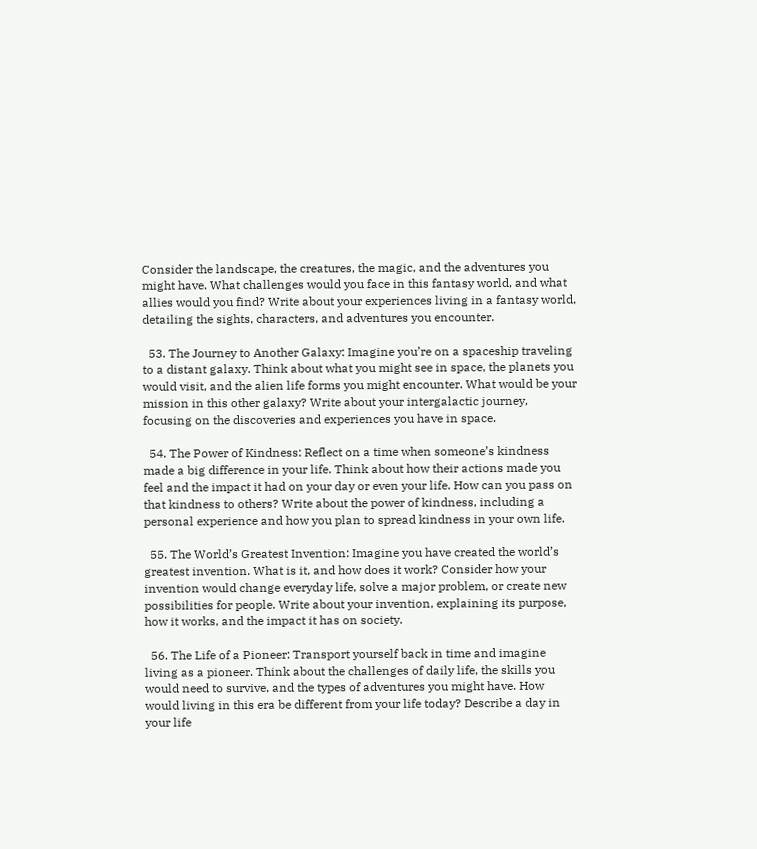Consider the landscape, the creatures, the magic, and the adventures you might have. What challenges would you face in this fantasy world, and what allies would you find? Write about your experiences living in a fantasy world, detailing the sights, characters, and adventures you encounter.

  53. The Journey to Another Galaxy: Imagine you’re on a spaceship traveling to a distant galaxy. Think about what you might see in space, the planets you would visit, and the alien life forms you might encounter. What would be your mission in this other galaxy? Write about your intergalactic journey, focusing on the discoveries and experiences you have in space.

  54. The Power of Kindness: Reflect on a time when someone’s kindness made a big difference in your life. Think about how their actions made you feel and the impact it had on your day or even your life. How can you pass on that kindness to others? Write about the power of kindness, including a personal experience and how you plan to spread kindness in your own life.

  55. The World’s Greatest Invention: Imagine you have created the world’s greatest invention. What is it, and how does it work? Consider how your invention would change everyday life, solve a major problem, or create new possibilities for people. Write about your invention, explaining its purpose, how it works, and the impact it has on society.

  56. The Life of a Pioneer: Transport yourself back in time and imagine living as a pioneer. Think about the challenges of daily life, the skills you would need to survive, and the types of adventures you might have. How would living in this era be different from your life today? Describe a day in your life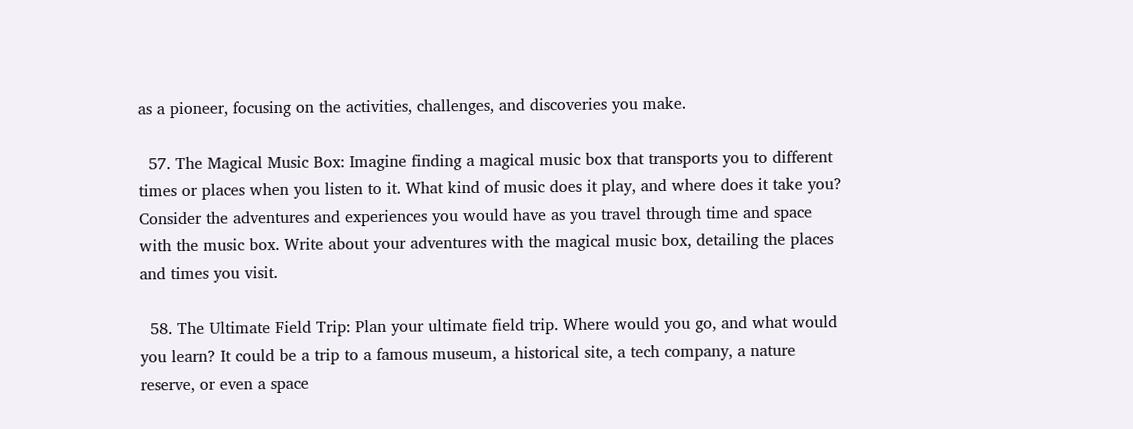as a pioneer, focusing on the activities, challenges, and discoveries you make.

  57. The Magical Music Box: Imagine finding a magical music box that transports you to different times or places when you listen to it. What kind of music does it play, and where does it take you? Consider the adventures and experiences you would have as you travel through time and space with the music box. Write about your adventures with the magical music box, detailing the places and times you visit.

  58. The Ultimate Field Trip: Plan your ultimate field trip. Where would you go, and what would you learn? It could be a trip to a famous museum, a historical site, a tech company, a nature reserve, or even a space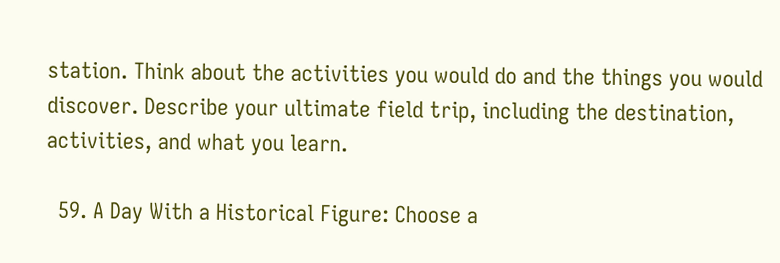station. Think about the activities you would do and the things you would discover. Describe your ultimate field trip, including the destination, activities, and what you learn.

  59. A Day With a Historical Figure: Choose a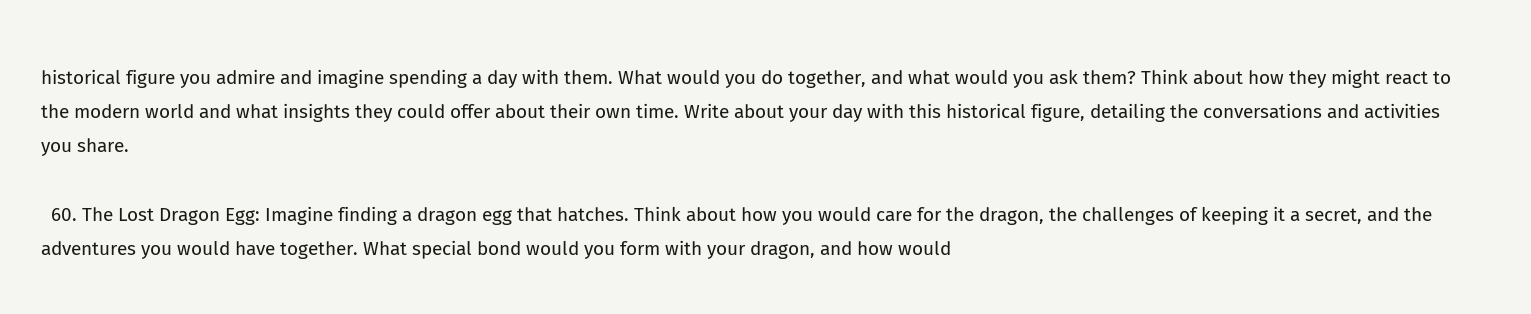historical figure you admire and imagine spending a day with them. What would you do together, and what would you ask them? Think about how they might react to the modern world and what insights they could offer about their own time. Write about your day with this historical figure, detailing the conversations and activities you share.

  60. The Lost Dragon Egg: Imagine finding a dragon egg that hatches. Think about how you would care for the dragon, the challenges of keeping it a secret, and the adventures you would have together. What special bond would you form with your dragon, and how would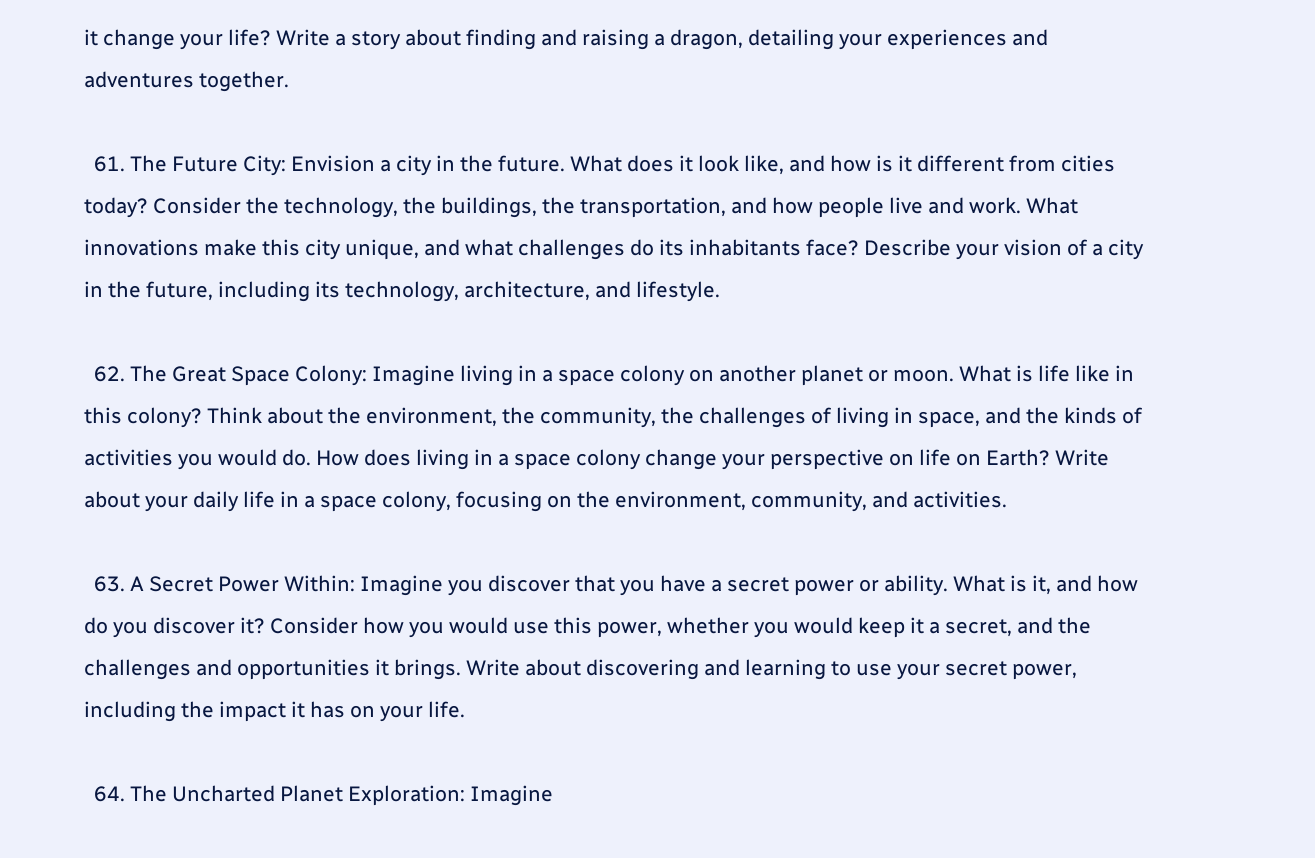it change your life? Write a story about finding and raising a dragon, detailing your experiences and adventures together.

  61. The Future City: Envision a city in the future. What does it look like, and how is it different from cities today? Consider the technology, the buildings, the transportation, and how people live and work. What innovations make this city unique, and what challenges do its inhabitants face? Describe your vision of a city in the future, including its technology, architecture, and lifestyle.

  62. The Great Space Colony: Imagine living in a space colony on another planet or moon. What is life like in this colony? Think about the environment, the community, the challenges of living in space, and the kinds of activities you would do. How does living in a space colony change your perspective on life on Earth? Write about your daily life in a space colony, focusing on the environment, community, and activities.

  63. A Secret Power Within: Imagine you discover that you have a secret power or ability. What is it, and how do you discover it? Consider how you would use this power, whether you would keep it a secret, and the challenges and opportunities it brings. Write about discovering and learning to use your secret power, including the impact it has on your life.

  64. The Uncharted Planet Exploration: Imagine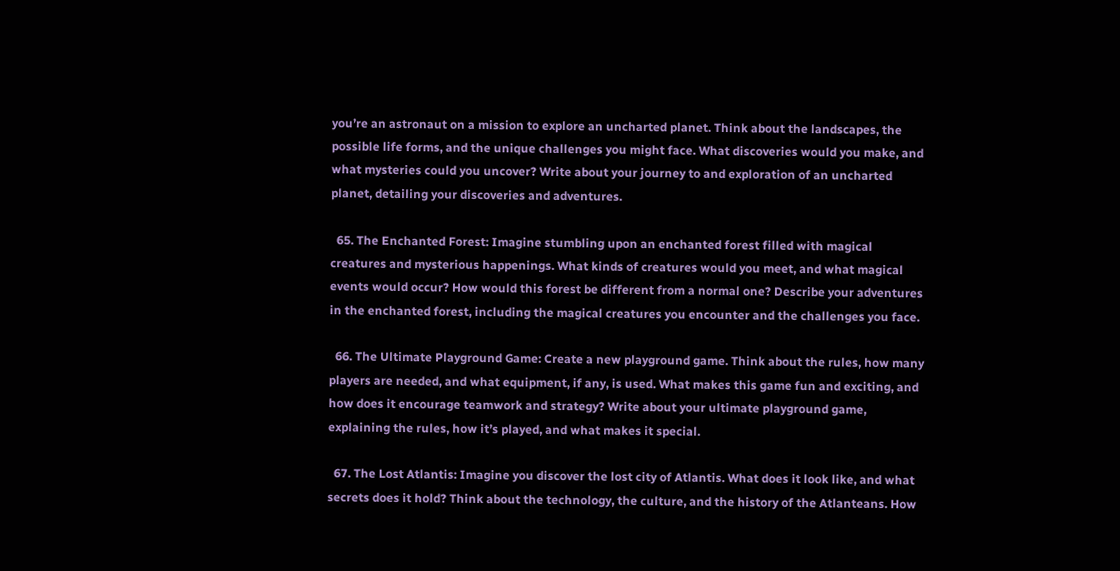you’re an astronaut on a mission to explore an uncharted planet. Think about the landscapes, the possible life forms, and the unique challenges you might face. What discoveries would you make, and what mysteries could you uncover? Write about your journey to and exploration of an uncharted planet, detailing your discoveries and adventures.

  65. The Enchanted Forest: Imagine stumbling upon an enchanted forest filled with magical creatures and mysterious happenings. What kinds of creatures would you meet, and what magical events would occur? How would this forest be different from a normal one? Describe your adventures in the enchanted forest, including the magical creatures you encounter and the challenges you face.

  66. The Ultimate Playground Game: Create a new playground game. Think about the rules, how many players are needed, and what equipment, if any, is used. What makes this game fun and exciting, and how does it encourage teamwork and strategy? Write about your ultimate playground game, explaining the rules, how it’s played, and what makes it special.

  67. The Lost Atlantis: Imagine you discover the lost city of Atlantis. What does it look like, and what secrets does it hold? Think about the technology, the culture, and the history of the Atlanteans. How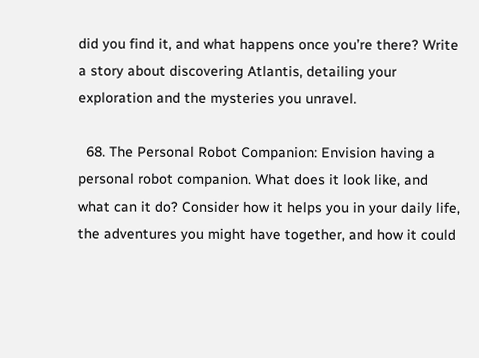did you find it, and what happens once you’re there? Write a story about discovering Atlantis, detailing your exploration and the mysteries you unravel.

  68. The Personal Robot Companion: Envision having a personal robot companion. What does it look like, and what can it do? Consider how it helps you in your daily life, the adventures you might have together, and how it could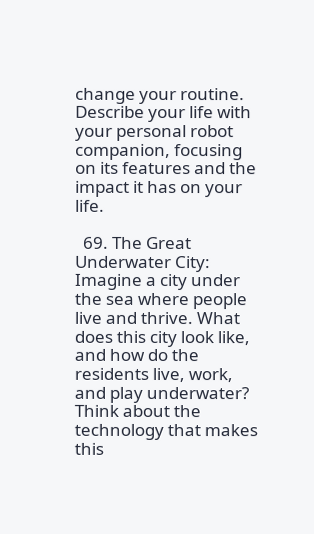change your routine. Describe your life with your personal robot companion, focusing on its features and the impact it has on your life.

  69. The Great Underwater City: Imagine a city under the sea where people live and thrive. What does this city look like, and how do the residents live, work, and play underwater? Think about the technology that makes this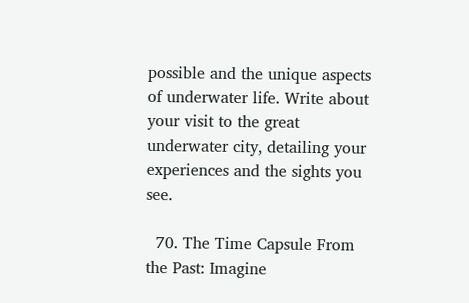possible and the unique aspects of underwater life. Write about your visit to the great underwater city, detailing your experiences and the sights you see.

  70. The Time Capsule From the Past: Imagine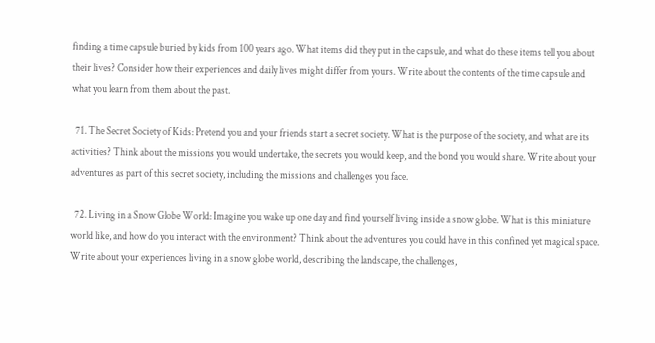finding a time capsule buried by kids from 100 years ago. What items did they put in the capsule, and what do these items tell you about their lives? Consider how their experiences and daily lives might differ from yours. Write about the contents of the time capsule and what you learn from them about the past.

  71. The Secret Society of Kids: Pretend you and your friends start a secret society. What is the purpose of the society, and what are its activities? Think about the missions you would undertake, the secrets you would keep, and the bond you would share. Write about your adventures as part of this secret society, including the missions and challenges you face.

  72. Living in a Snow Globe World: Imagine you wake up one day and find yourself living inside a snow globe. What is this miniature world like, and how do you interact with the environment? Think about the adventures you could have in this confined yet magical space. Write about your experiences living in a snow globe world, describing the landscape, the challenges,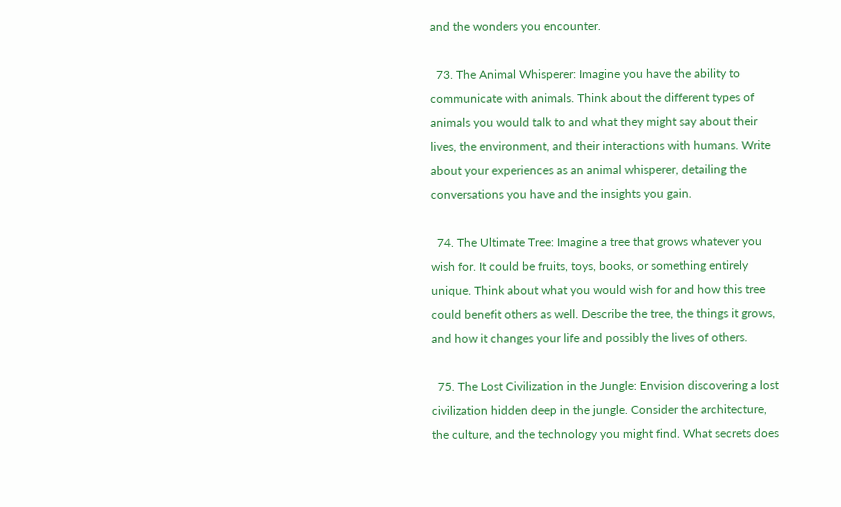and the wonders you encounter.

  73. The Animal Whisperer: Imagine you have the ability to communicate with animals. Think about the different types of animals you would talk to and what they might say about their lives, the environment, and their interactions with humans. Write about your experiences as an animal whisperer, detailing the conversations you have and the insights you gain.

  74. The Ultimate Tree: Imagine a tree that grows whatever you wish for. It could be fruits, toys, books, or something entirely unique. Think about what you would wish for and how this tree could benefit others as well. Describe the tree, the things it grows, and how it changes your life and possibly the lives of others.

  75. The Lost Civilization in the Jungle: Envision discovering a lost civilization hidden deep in the jungle. Consider the architecture, the culture, and the technology you might find. What secrets does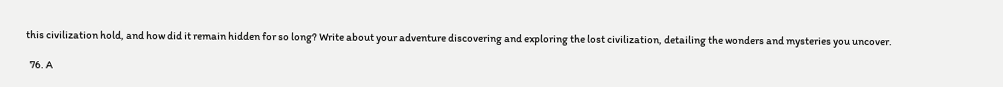this civilization hold, and how did it remain hidden for so long? Write about your adventure discovering and exploring the lost civilization, detailing the wonders and mysteries you uncover.

  76. A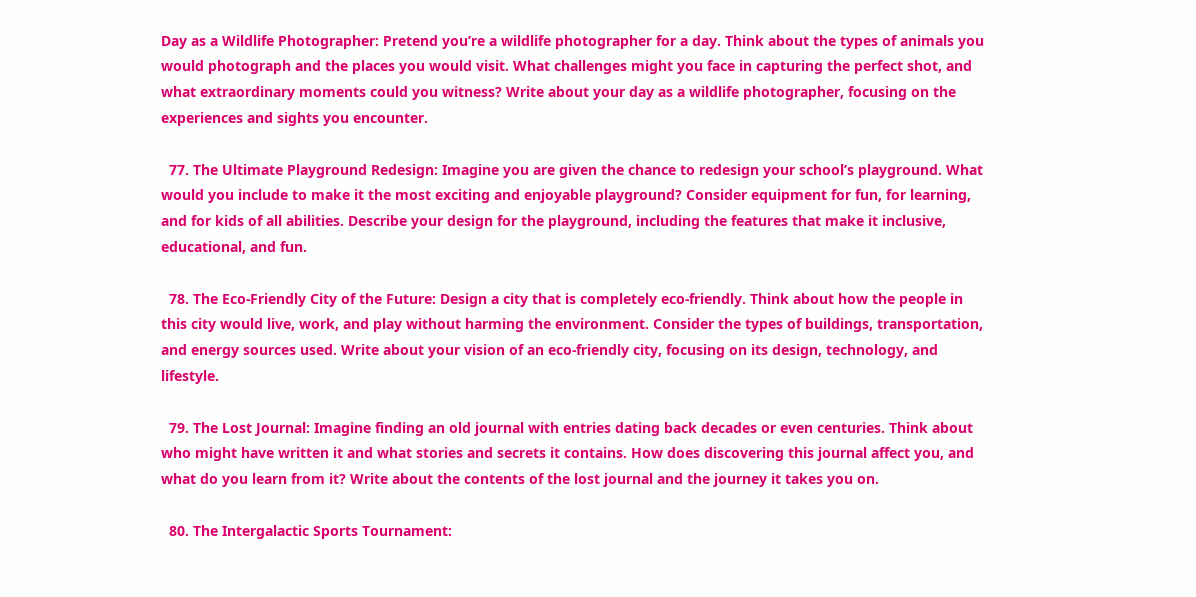Day as a Wildlife Photographer: Pretend you’re a wildlife photographer for a day. Think about the types of animals you would photograph and the places you would visit. What challenges might you face in capturing the perfect shot, and what extraordinary moments could you witness? Write about your day as a wildlife photographer, focusing on the experiences and sights you encounter.

  77. The Ultimate Playground Redesign: Imagine you are given the chance to redesign your school’s playground. What would you include to make it the most exciting and enjoyable playground? Consider equipment for fun, for learning, and for kids of all abilities. Describe your design for the playground, including the features that make it inclusive, educational, and fun.

  78. The Eco-Friendly City of the Future: Design a city that is completely eco-friendly. Think about how the people in this city would live, work, and play without harming the environment. Consider the types of buildings, transportation, and energy sources used. Write about your vision of an eco-friendly city, focusing on its design, technology, and lifestyle.

  79. The Lost Journal: Imagine finding an old journal with entries dating back decades or even centuries. Think about who might have written it and what stories and secrets it contains. How does discovering this journal affect you, and what do you learn from it? Write about the contents of the lost journal and the journey it takes you on.

  80. The Intergalactic Sports Tournament: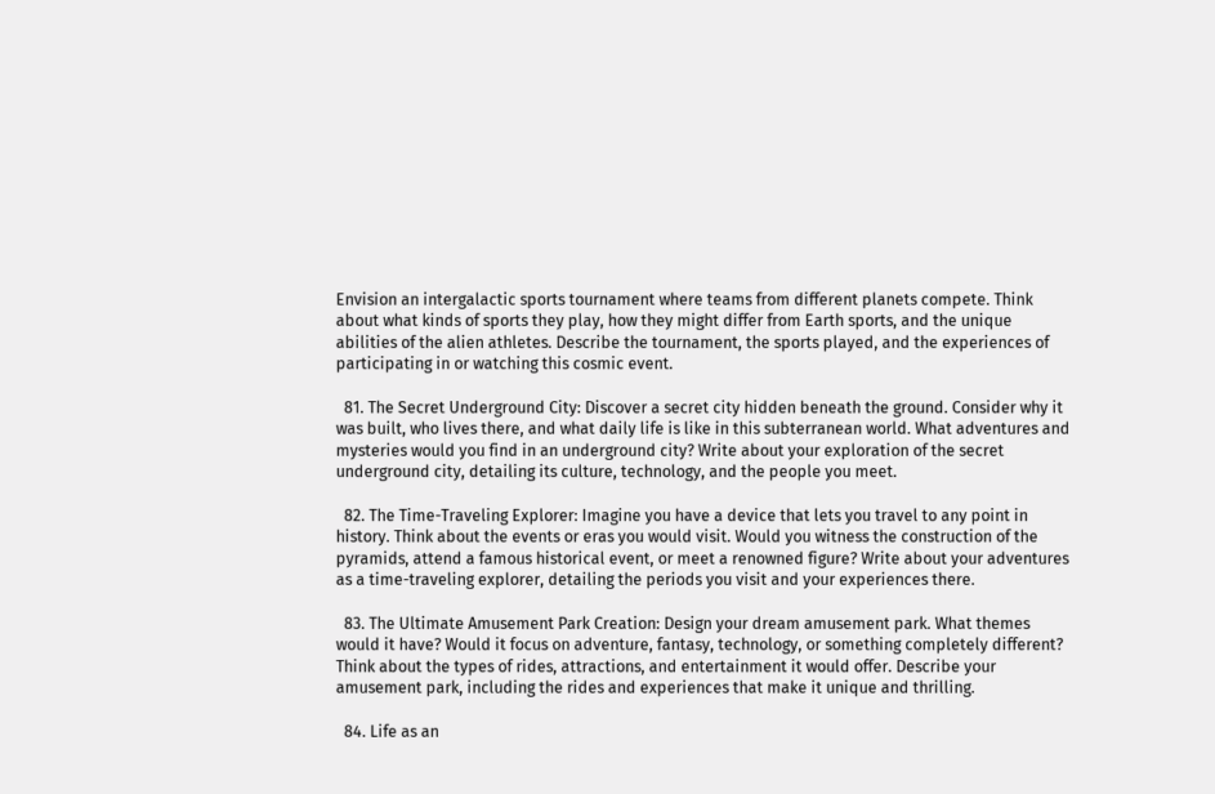Envision an intergalactic sports tournament where teams from different planets compete. Think about what kinds of sports they play, how they might differ from Earth sports, and the unique abilities of the alien athletes. Describe the tournament, the sports played, and the experiences of participating in or watching this cosmic event.

  81. The Secret Underground City: Discover a secret city hidden beneath the ground. Consider why it was built, who lives there, and what daily life is like in this subterranean world. What adventures and mysteries would you find in an underground city? Write about your exploration of the secret underground city, detailing its culture, technology, and the people you meet.

  82. The Time-Traveling Explorer: Imagine you have a device that lets you travel to any point in history. Think about the events or eras you would visit. Would you witness the construction of the pyramids, attend a famous historical event, or meet a renowned figure? Write about your adventures as a time-traveling explorer, detailing the periods you visit and your experiences there.

  83. The Ultimate Amusement Park Creation: Design your dream amusement park. What themes would it have? Would it focus on adventure, fantasy, technology, or something completely different? Think about the types of rides, attractions, and entertainment it would offer. Describe your amusement park, including the rides and experiences that make it unique and thrilling.

  84. Life as an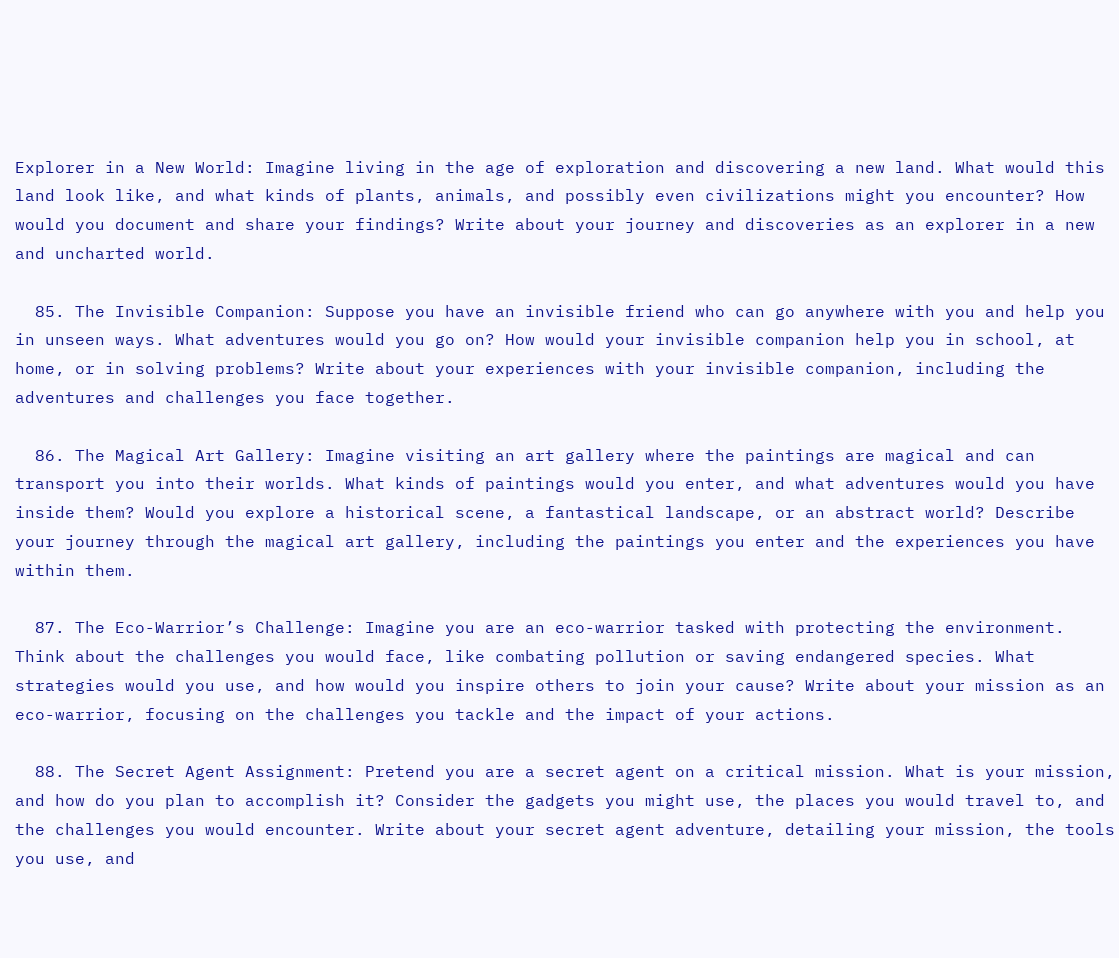Explorer in a New World: Imagine living in the age of exploration and discovering a new land. What would this land look like, and what kinds of plants, animals, and possibly even civilizations might you encounter? How would you document and share your findings? Write about your journey and discoveries as an explorer in a new and uncharted world.

  85. The Invisible Companion: Suppose you have an invisible friend who can go anywhere with you and help you in unseen ways. What adventures would you go on? How would your invisible companion help you in school, at home, or in solving problems? Write about your experiences with your invisible companion, including the adventures and challenges you face together.

  86. The Magical Art Gallery: Imagine visiting an art gallery where the paintings are magical and can transport you into their worlds. What kinds of paintings would you enter, and what adventures would you have inside them? Would you explore a historical scene, a fantastical landscape, or an abstract world? Describe your journey through the magical art gallery, including the paintings you enter and the experiences you have within them.

  87. The Eco-Warrior’s Challenge: Imagine you are an eco-warrior tasked with protecting the environment. Think about the challenges you would face, like combating pollution or saving endangered species. What strategies would you use, and how would you inspire others to join your cause? Write about your mission as an eco-warrior, focusing on the challenges you tackle and the impact of your actions.

  88. The Secret Agent Assignment: Pretend you are a secret agent on a critical mission. What is your mission, and how do you plan to accomplish it? Consider the gadgets you might use, the places you would travel to, and the challenges you would encounter. Write about your secret agent adventure, detailing your mission, the tools you use, and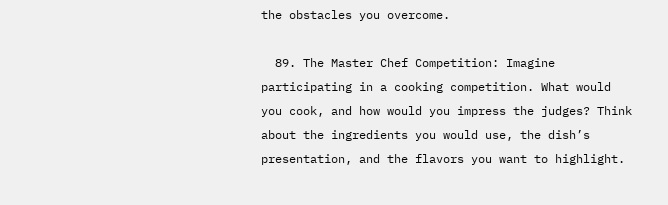the obstacles you overcome.

  89. The Master Chef Competition: Imagine participating in a cooking competition. What would you cook, and how would you impress the judges? Think about the ingredients you would use, the dish’s presentation, and the flavors you want to highlight.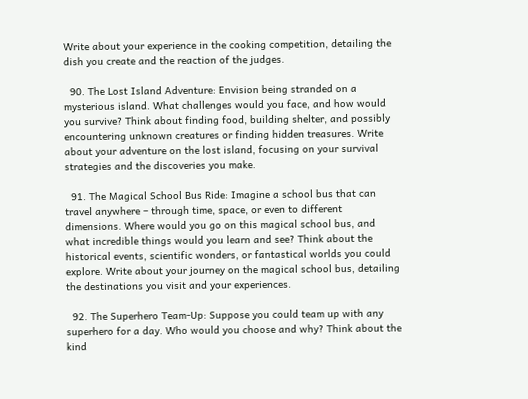Write about your experience in the cooking competition, detailing the dish you create and the reaction of the judges.

  90. The Lost Island Adventure: Envision being stranded on a mysterious island. What challenges would you face, and how would you survive? Think about finding food, building shelter, and possibly encountering unknown creatures or finding hidden treasures. Write about your adventure on the lost island, focusing on your survival strategies and the discoveries you make.

  91. The Magical School Bus Ride: Imagine a school bus that can travel anywhere – through time, space, or even to different dimensions. Where would you go on this magical school bus, and what incredible things would you learn and see? Think about the historical events, scientific wonders, or fantastical worlds you could explore. Write about your journey on the magical school bus, detailing the destinations you visit and your experiences.

  92. The Superhero Team-Up: Suppose you could team up with any superhero for a day. Who would you choose and why? Think about the kind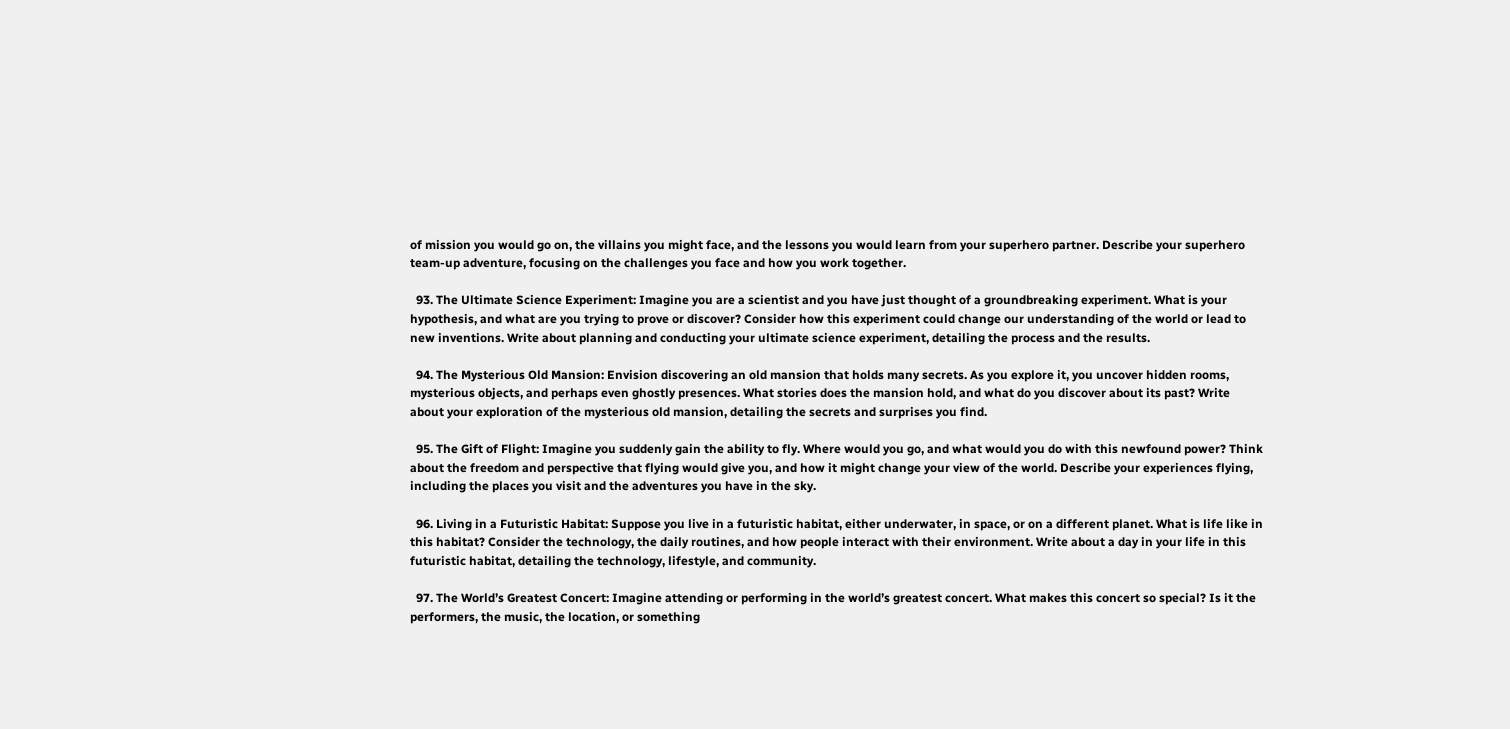of mission you would go on, the villains you might face, and the lessons you would learn from your superhero partner. Describe your superhero team-up adventure, focusing on the challenges you face and how you work together.

  93. The Ultimate Science Experiment: Imagine you are a scientist and you have just thought of a groundbreaking experiment. What is your hypothesis, and what are you trying to prove or discover? Consider how this experiment could change our understanding of the world or lead to new inventions. Write about planning and conducting your ultimate science experiment, detailing the process and the results.

  94. The Mysterious Old Mansion: Envision discovering an old mansion that holds many secrets. As you explore it, you uncover hidden rooms, mysterious objects, and perhaps even ghostly presences. What stories does the mansion hold, and what do you discover about its past? Write about your exploration of the mysterious old mansion, detailing the secrets and surprises you find.

  95. The Gift of Flight: Imagine you suddenly gain the ability to fly. Where would you go, and what would you do with this newfound power? Think about the freedom and perspective that flying would give you, and how it might change your view of the world. Describe your experiences flying, including the places you visit and the adventures you have in the sky.

  96. Living in a Futuristic Habitat: Suppose you live in a futuristic habitat, either underwater, in space, or on a different planet. What is life like in this habitat? Consider the technology, the daily routines, and how people interact with their environment. Write about a day in your life in this futuristic habitat, detailing the technology, lifestyle, and community.

  97. The World’s Greatest Concert: Imagine attending or performing in the world’s greatest concert. What makes this concert so special? Is it the performers, the music, the location, or something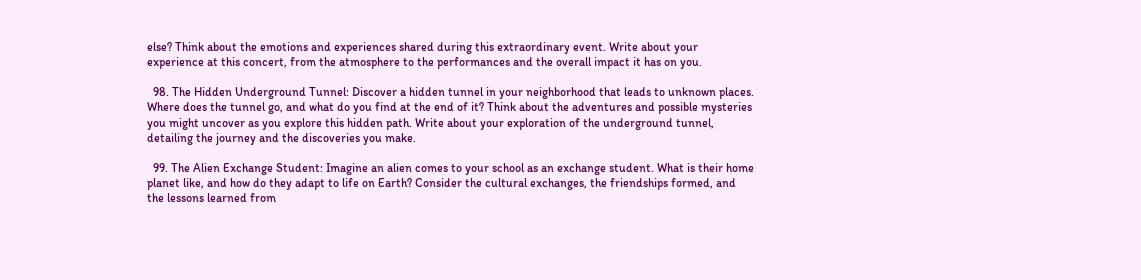else? Think about the emotions and experiences shared during this extraordinary event. Write about your experience at this concert, from the atmosphere to the performances and the overall impact it has on you.

  98. The Hidden Underground Tunnel: Discover a hidden tunnel in your neighborhood that leads to unknown places. Where does the tunnel go, and what do you find at the end of it? Think about the adventures and possible mysteries you might uncover as you explore this hidden path. Write about your exploration of the underground tunnel, detailing the journey and the discoveries you make.

  99. The Alien Exchange Student: Imagine an alien comes to your school as an exchange student. What is their home planet like, and how do they adapt to life on Earth? Consider the cultural exchanges, the friendships formed, and the lessons learned from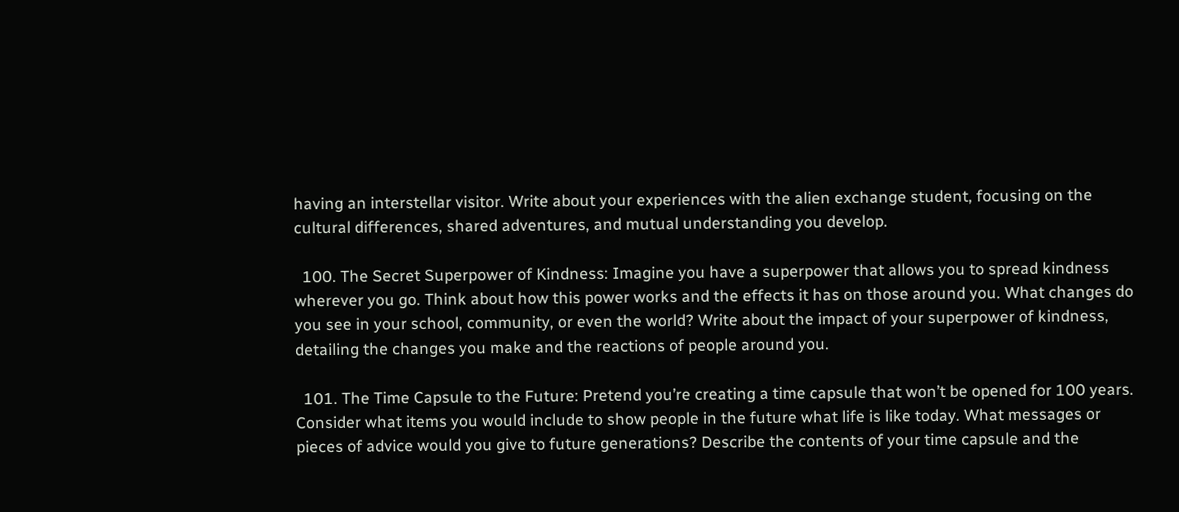having an interstellar visitor. Write about your experiences with the alien exchange student, focusing on the cultural differences, shared adventures, and mutual understanding you develop.

  100. The Secret Superpower of Kindness: Imagine you have a superpower that allows you to spread kindness wherever you go. Think about how this power works and the effects it has on those around you. What changes do you see in your school, community, or even the world? Write about the impact of your superpower of kindness, detailing the changes you make and the reactions of people around you.

  101. The Time Capsule to the Future: Pretend you’re creating a time capsule that won’t be opened for 100 years. Consider what items you would include to show people in the future what life is like today. What messages or pieces of advice would you give to future generations? Describe the contents of your time capsule and the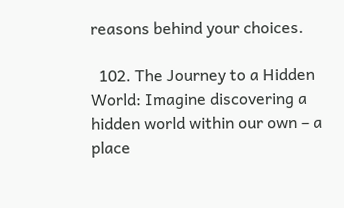reasons behind your choices.

  102. The Journey to a Hidden World: Imagine discovering a hidden world within our own – a place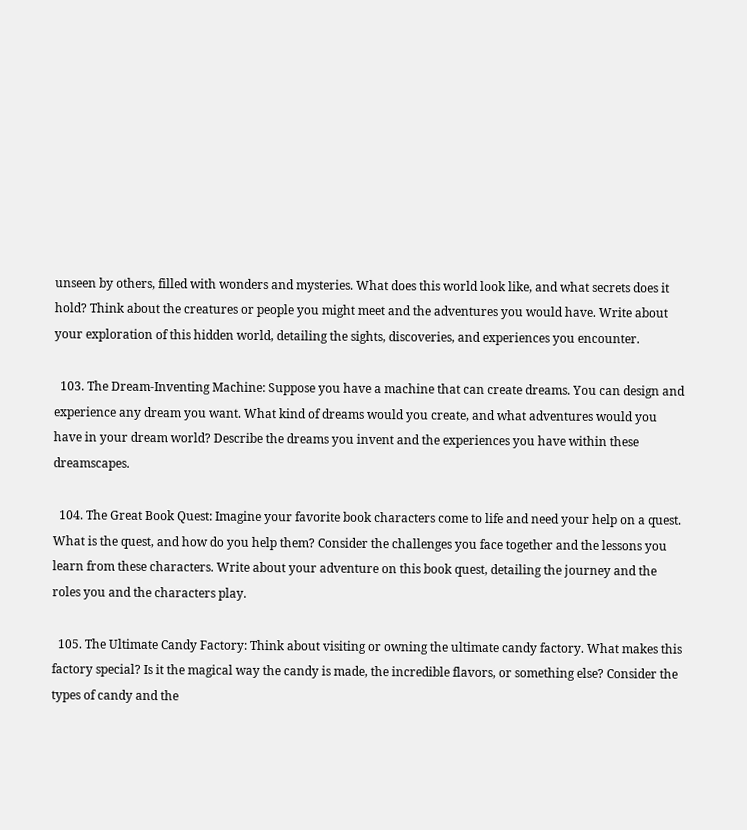unseen by others, filled with wonders and mysteries. What does this world look like, and what secrets does it hold? Think about the creatures or people you might meet and the adventures you would have. Write about your exploration of this hidden world, detailing the sights, discoveries, and experiences you encounter.

  103. The Dream-Inventing Machine: Suppose you have a machine that can create dreams. You can design and experience any dream you want. What kind of dreams would you create, and what adventures would you have in your dream world? Describe the dreams you invent and the experiences you have within these dreamscapes.

  104. The Great Book Quest: Imagine your favorite book characters come to life and need your help on a quest. What is the quest, and how do you help them? Consider the challenges you face together and the lessons you learn from these characters. Write about your adventure on this book quest, detailing the journey and the roles you and the characters play.

  105. The Ultimate Candy Factory: Think about visiting or owning the ultimate candy factory. What makes this factory special? Is it the magical way the candy is made, the incredible flavors, or something else? Consider the types of candy and the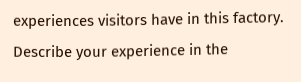experiences visitors have in this factory. Describe your experience in the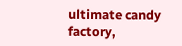ultimate candy factory,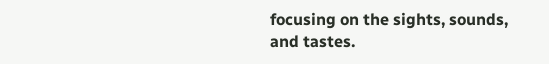focusing on the sights, sounds, and tastes.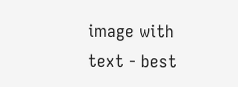image with text - best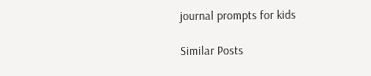journal prompts for kids

Similar Posts